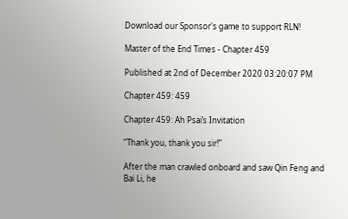Download our Sponsor's game to support RLN!

Master of the End Times - Chapter 459

Published at 2nd of December 2020 03:20:07 PM

Chapter 459: 459

Chapter 459: Ah Psai’s Invitation

“Thank you, thank you sir!”

After the man crawled onboard and saw Qin Feng and Bai Li, he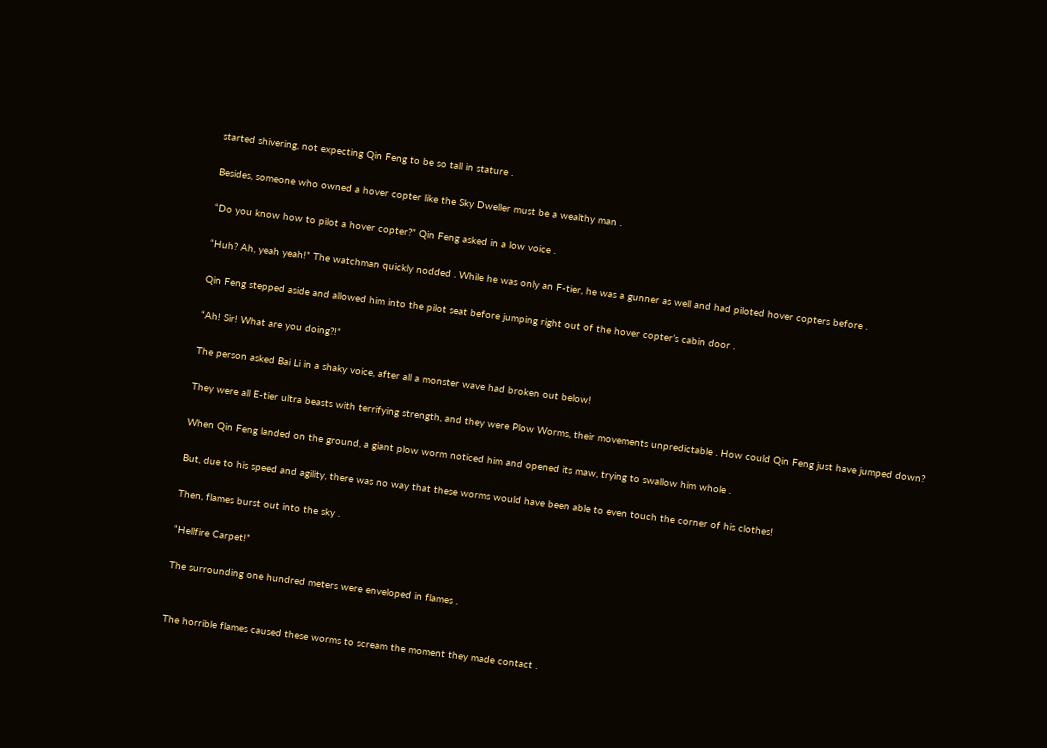started shivering, not expecting Qin Feng to be so tall in stature .

Besides, someone who owned a hover copter like the Sky Dweller must be a wealthy man .

“Do you know how to pilot a hover copter?” Qin Feng asked in a low voice .

“Huh? Ah, yeah yeah!” The watchman quickly nodded . While he was only an F-tier, he was a gunner as well and had piloted hover copters before .

Qin Feng stepped aside and allowed him into the pilot seat before jumping right out of the hover copter’s cabin door .

“Ah! Sir! What are you doing?!”

The person asked Bai Li in a shaky voice, after all a monster wave had broken out below!

They were all E-tier ultra beasts with terrifying strength, and they were Plow Worms, their movements unpredictable . How could Qin Feng just have jumped down?

When Qin Feng landed on the ground, a giant plow worm noticed him and opened its maw, trying to swallow him whole .

But, due to his speed and agility, there was no way that these worms would have been able to even touch the corner of his clothes!

Then, flames burst out into the sky .

“Hellfire Carpet!”

The surrounding one hundred meters were enveloped in flames .


The horrible flames caused these worms to scream the moment they made contact .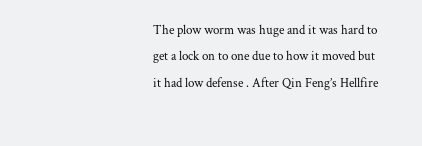The plow worm was huge and it was hard to get a lock on to one due to how it moved but it had low defense . After Qin Feng’s Hellfire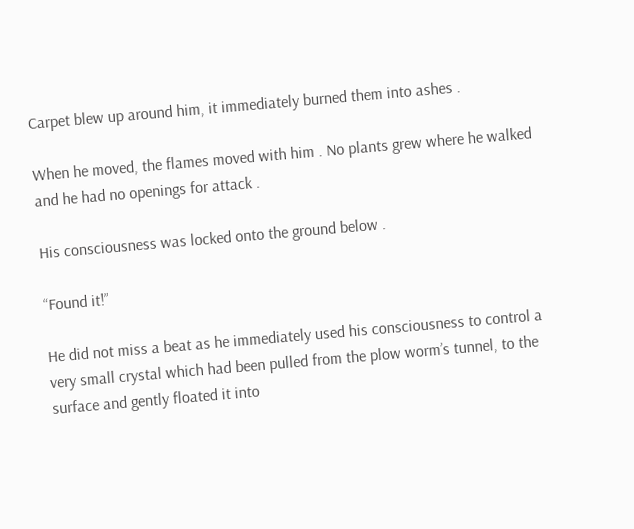Carpet blew up around him, it immediately burned them into ashes .

When he moved, the flames moved with him . No plants grew where he walked and he had no openings for attack .

His consciousness was locked onto the ground below .

“Found it!”

He did not miss a beat as he immediately used his consciousness to control a very small crystal which had been pulled from the plow worm’s tunnel, to the surface and gently floated it into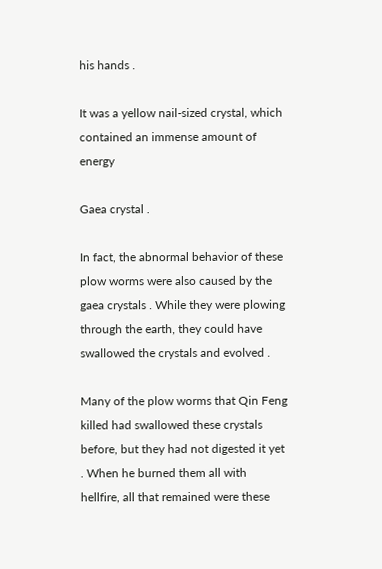his hands .

It was a yellow nail-sized crystal, which contained an immense amount of energy

Gaea crystal .

In fact, the abnormal behavior of these plow worms were also caused by the gaea crystals . While they were plowing through the earth, they could have swallowed the crystals and evolved .

Many of the plow worms that Qin Feng killed had swallowed these crystals before, but they had not digested it yet . When he burned them all with hellfire, all that remained were these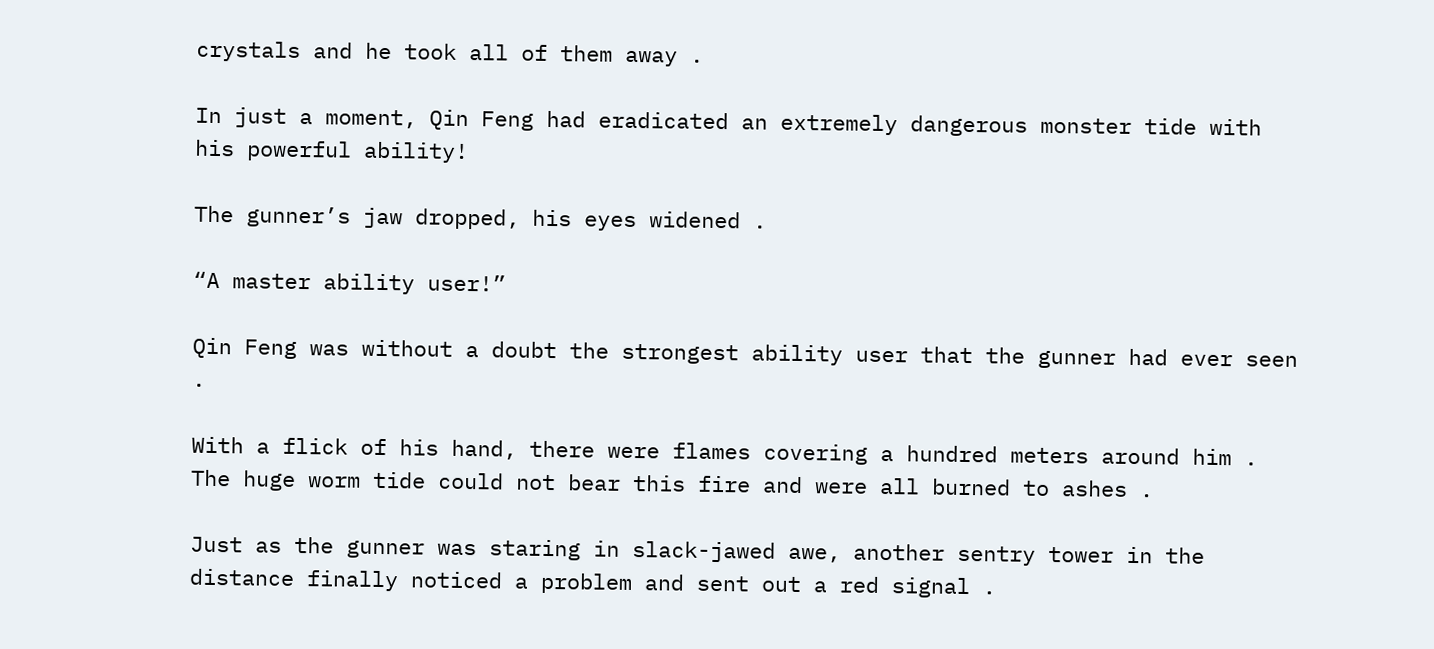crystals and he took all of them away .

In just a moment, Qin Feng had eradicated an extremely dangerous monster tide with his powerful ability!

The gunner’s jaw dropped, his eyes widened .

“A master ability user!”

Qin Feng was without a doubt the strongest ability user that the gunner had ever seen .

With a flick of his hand, there were flames covering a hundred meters around him . The huge worm tide could not bear this fire and were all burned to ashes .

Just as the gunner was staring in slack-jawed awe, another sentry tower in the distance finally noticed a problem and sent out a red signal .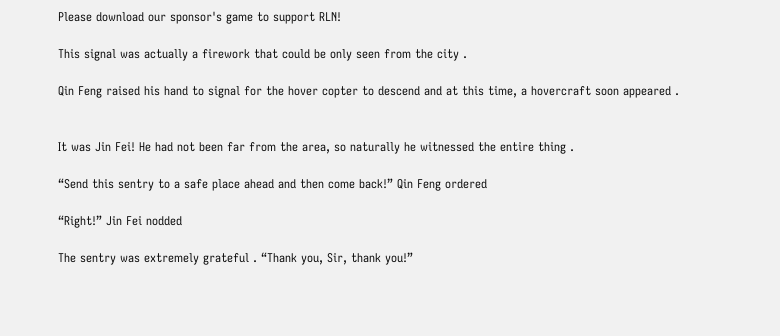Please download our sponsor's game to support RLN!

This signal was actually a firework that could be only seen from the city .

Qin Feng raised his hand to signal for the hover copter to descend and at this time, a hovercraft soon appeared .


It was Jin Fei! He had not been far from the area, so naturally he witnessed the entire thing .

“Send this sentry to a safe place ahead and then come back!” Qin Feng ordered

“Right!” Jin Fei nodded

The sentry was extremely grateful . “Thank you, Sir, thank you!”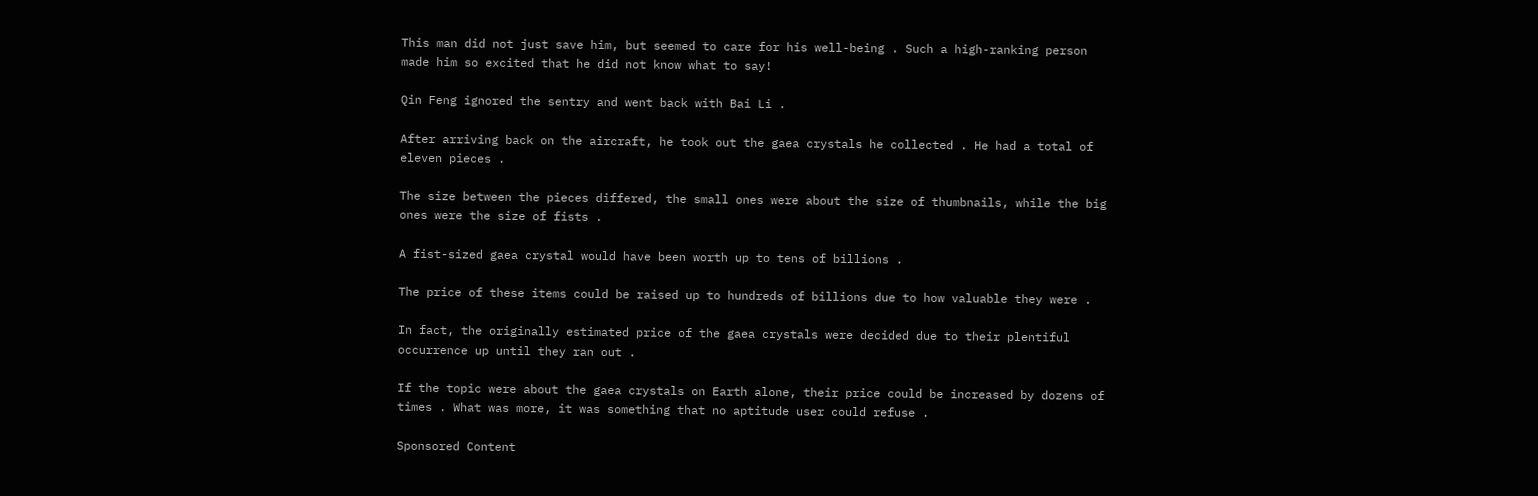This man did not just save him, but seemed to care for his well-being . Such a high-ranking person made him so excited that he did not know what to say!

Qin Feng ignored the sentry and went back with Bai Li .

After arriving back on the aircraft, he took out the gaea crystals he collected . He had a total of eleven pieces .

The size between the pieces differed, the small ones were about the size of thumbnails, while the big ones were the size of fists .

A fist-sized gaea crystal would have been worth up to tens of billions .

The price of these items could be raised up to hundreds of billions due to how valuable they were .

In fact, the originally estimated price of the gaea crystals were decided due to their plentiful occurrence up until they ran out .

If the topic were about the gaea crystals on Earth alone, their price could be increased by dozens of times . What was more, it was something that no aptitude user could refuse .

Sponsored Content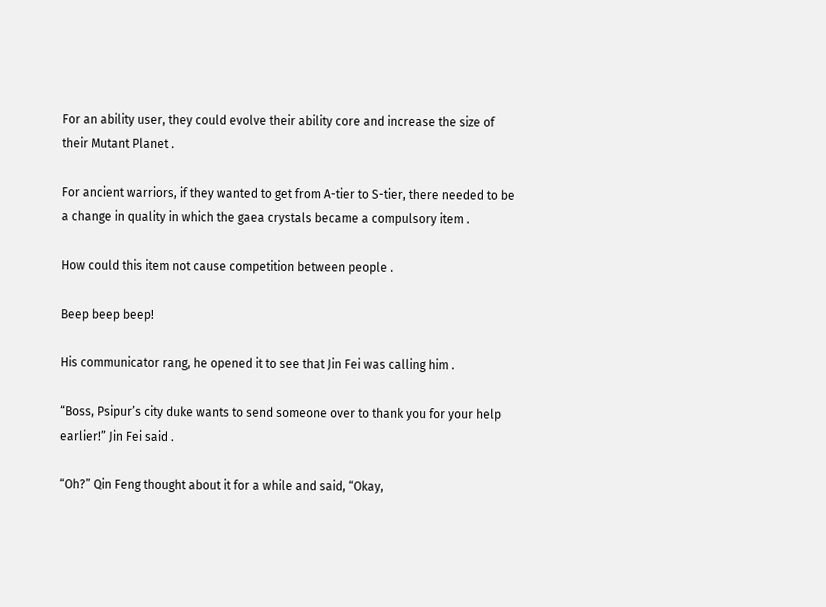For an ability user, they could evolve their ability core and increase the size of their Mutant Planet .

For ancient warriors, if they wanted to get from A-tier to S-tier, there needed to be a change in quality in which the gaea crystals became a compulsory item .

How could this item not cause competition between people .

Beep beep beep!

His communicator rang, he opened it to see that Jin Fei was calling him .

“Boss, Psipur’s city duke wants to send someone over to thank you for your help earlier!” Jin Fei said .

“Oh?” Qin Feng thought about it for a while and said, “Okay,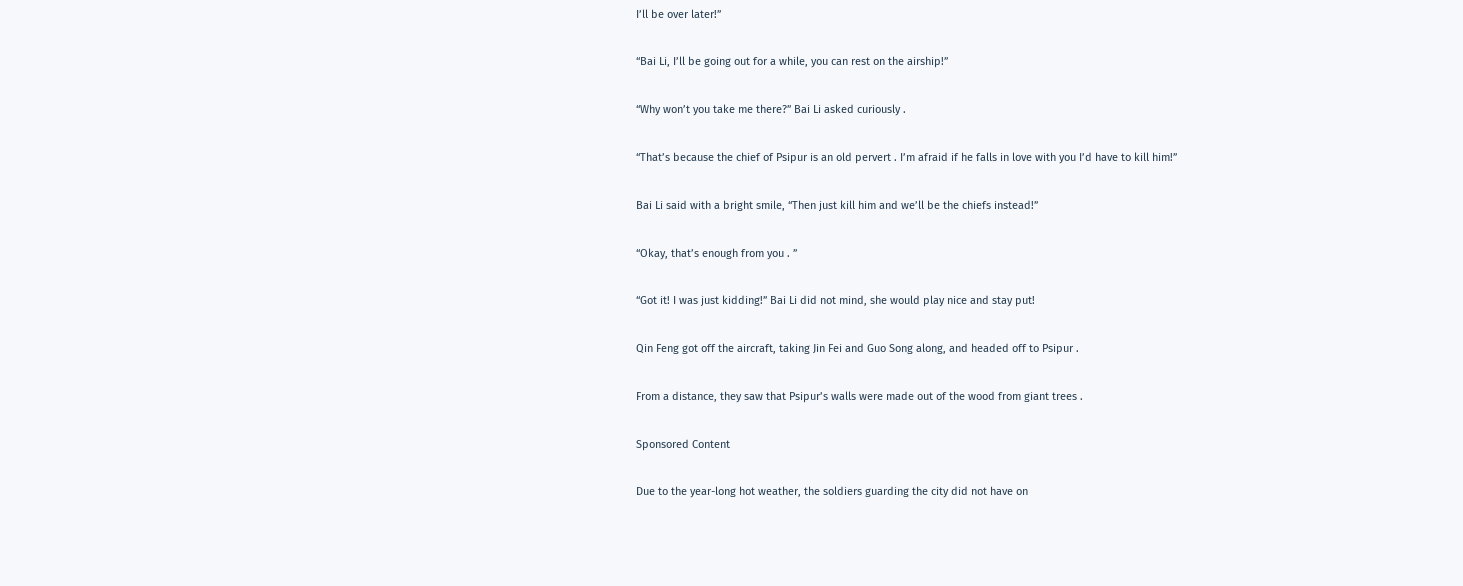I’ll be over later!”

“Bai Li, I’ll be going out for a while, you can rest on the airship!”

“Why won’t you take me there?” Bai Li asked curiously .

“That’s because the chief of Psipur is an old pervert . I’m afraid if he falls in love with you I’d have to kill him!”

Bai Li said with a bright smile, “Then just kill him and we’ll be the chiefs instead!”

“Okay, that’s enough from you . ”

“Got it! I was just kidding!” Bai Li did not mind, she would play nice and stay put!

Qin Feng got off the aircraft, taking Jin Fei and Guo Song along, and headed off to Psipur .

From a distance, they saw that Psipur’s walls were made out of the wood from giant trees .

Sponsored Content

Due to the year-long hot weather, the soldiers guarding the city did not have on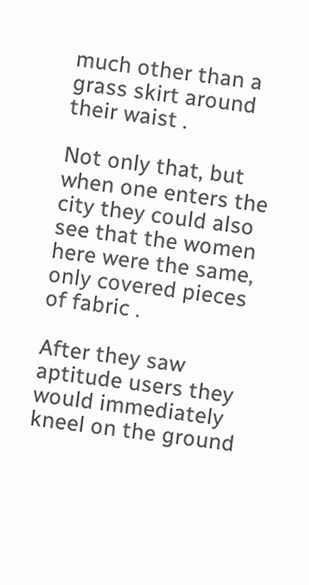much other than a grass skirt around their waist .

Not only that, but when one enters the city they could also see that the women here were the same, only covered pieces of fabric .

After they saw aptitude users they would immediately kneel on the ground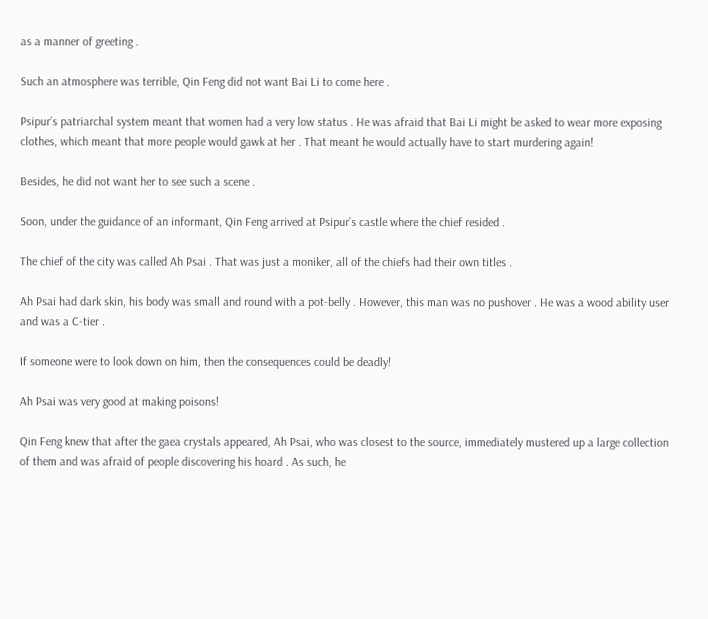as a manner of greeting .

Such an atmosphere was terrible, Qin Feng did not want Bai Li to come here .

Psipur’s patriarchal system meant that women had a very low status . He was afraid that Bai Li might be asked to wear more exposing clothes, which meant that more people would gawk at her . That meant he would actually have to start murdering again!

Besides, he did not want her to see such a scene .

Soon, under the guidance of an informant, Qin Feng arrived at Psipur’s castle where the chief resided .

The chief of the city was called Ah Psai . That was just a moniker, all of the chiefs had their own titles .

Ah Psai had dark skin, his body was small and round with a pot-belly . However, this man was no pushover . He was a wood ability user and was a C-tier .

If someone were to look down on him, then the consequences could be deadly!

Ah Psai was very good at making poisons!

Qin Feng knew that after the gaea crystals appeared, Ah Psai, who was closest to the source, immediately mustered up a large collection of them and was afraid of people discovering his hoard . As such, he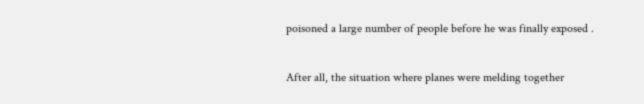poisoned a large number of people before he was finally exposed .

After all, the situation where planes were melding together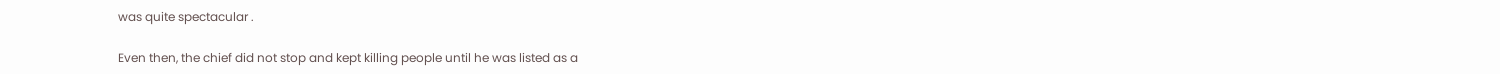was quite spectacular .

Even then, the chief did not stop and kept killing people until he was listed as a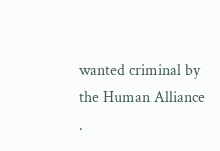wanted criminal by the Human Alliance .